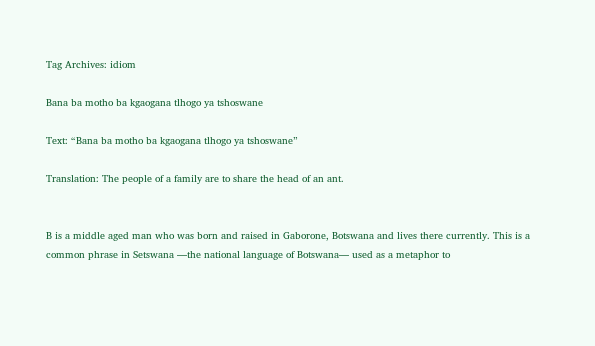Tag Archives: idiom

Bana ba motho ba kgaogana tlhogo ya tshoswane

Text: “Bana ba motho ba kgaogana tlhogo ya tshoswane”

Translation: The people of a family are to share the head of an ant.


B is a middle aged man who was born and raised in Gaborone, Botswana and lives there currently. This is a common phrase in Setswana —the national language of Botswana— used as a metaphor to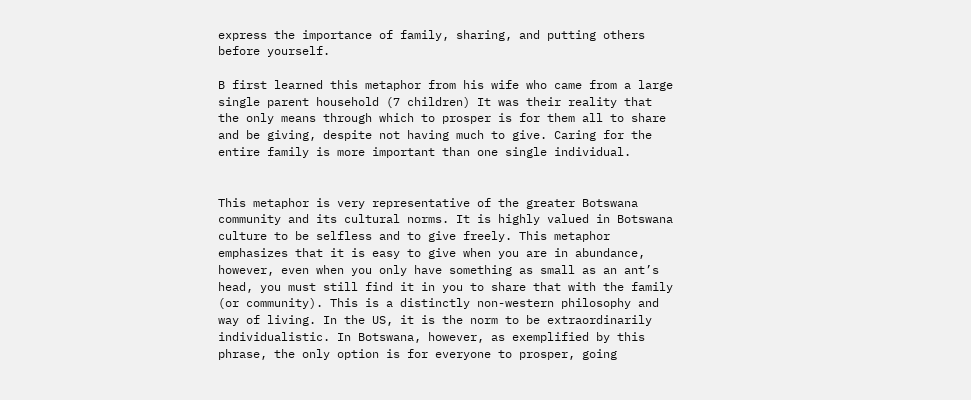express the importance of family, sharing, and putting others before yourself.

B first learned this metaphor from his wife who came from a large single parent household (7 children) It was their reality that the only means through which to prosper is for them all to share and be giving, despite not having much to give. Caring for the entire family is more important than one single individual.


This metaphor is very representative of the greater Botswana community and its cultural norms. It is highly valued in Botswana culture to be selfless and to give freely. This metaphor emphasizes that it is easy to give when you are in abundance, however, even when you only have something as small as an ant’s head, you must still find it in you to share that with the family (or community). This is a distinctly non-western philosophy and way of living. In the US, it is the norm to be extraordinarily individualistic. In Botswana, however, as exemplified by this phrase, the only option is for everyone to prosper, going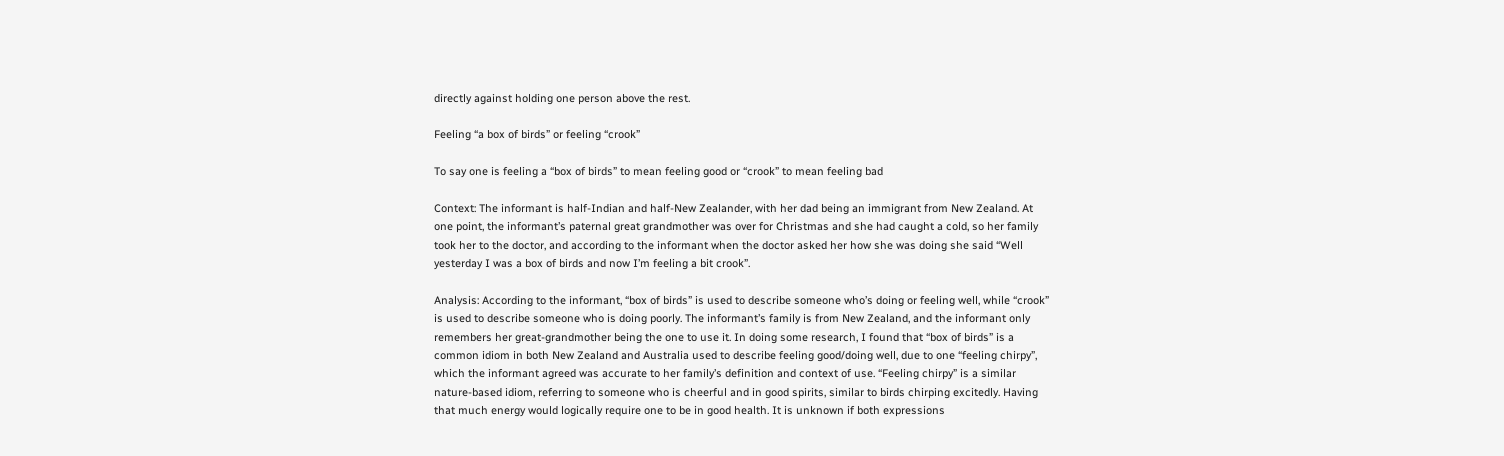directly against holding one person above the rest.

Feeling “a box of birds” or feeling “crook”

To say one is feeling a “box of birds” to mean feeling good or “crook” to mean feeling bad

Context: The informant is half-Indian and half-New Zealander, with her dad being an immigrant from New Zealand. At one point, the informant’s paternal great grandmother was over for Christmas and she had caught a cold, so her family took her to the doctor, and according to the informant when the doctor asked her how she was doing she said “Well yesterday I was a box of birds and now I’m feeling a bit crook”.

Analysis: According to the informant, “box of birds” is used to describe someone who’s doing or feeling well, while “crook” is used to describe someone who is doing poorly. The informant’s family is from New Zealand, and the informant only remembers her great-grandmother being the one to use it. In doing some research, I found that “box of birds” is a common idiom in both New Zealand and Australia used to describe feeling good/doing well, due to one “feeling chirpy”, which the informant agreed was accurate to her family’s definition and context of use. “Feeling chirpy” is a similar nature-based idiom, referring to someone who is cheerful and in good spirits, similar to birds chirping excitedly. Having that much energy would logically require one to be in good health. It is unknown if both expressions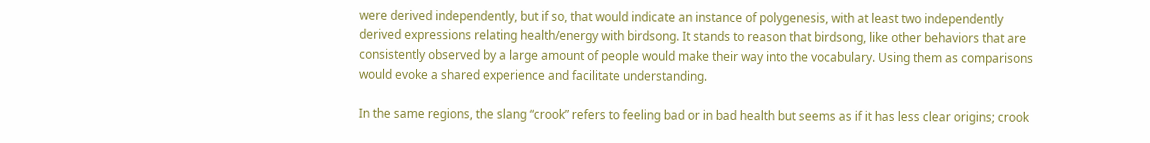were derived independently, but if so, that would indicate an instance of polygenesis, with at least two independently derived expressions relating health/energy with birdsong. It stands to reason that birdsong, like other behaviors that are consistently observed by a large amount of people would make their way into the vocabulary. Using them as comparisons would evoke a shared experience and facilitate understanding.

In the same regions, the slang “crook” refers to feeling bad or in bad health but seems as if it has less clear origins; crook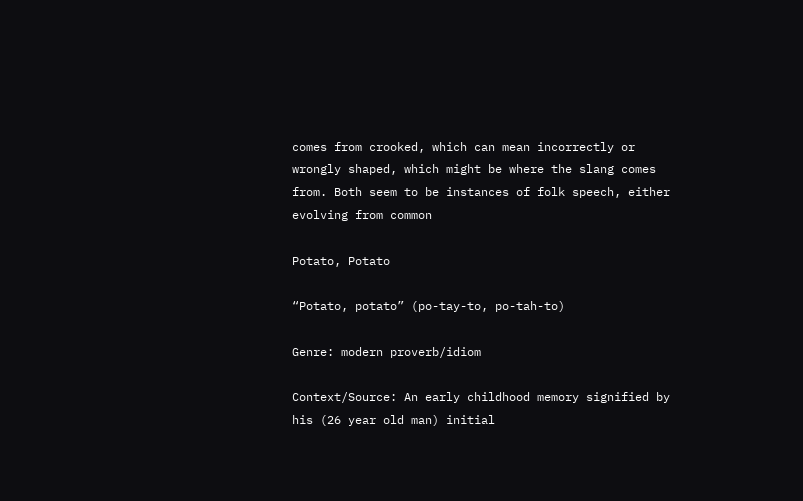comes from crooked, which can mean incorrectly or wrongly shaped, which might be where the slang comes from. Both seem to be instances of folk speech, either evolving from common

Potato, Potato

“Potato, potato” (po-tay-to, po-tah-to)

Genre: modern proverb/idiom

Context/Source: An early childhood memory signified by his (26 year old man) initial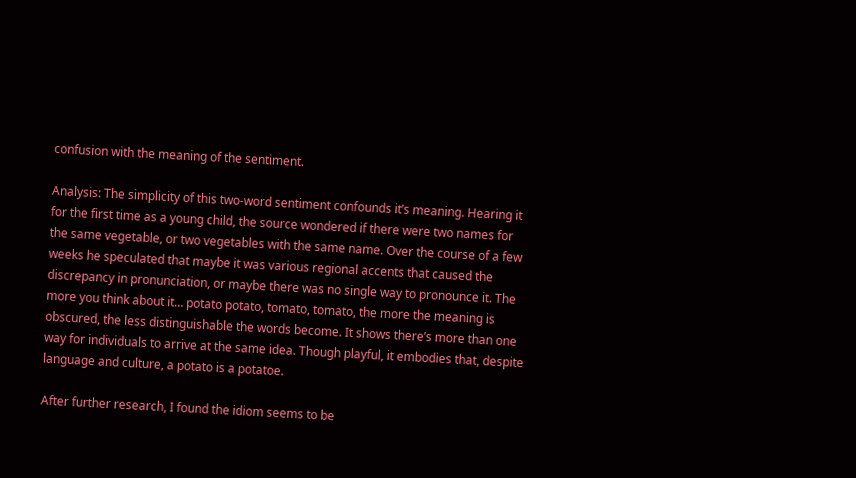confusion with the meaning of the sentiment.

Analysis: The simplicity of this two-word sentiment confounds it’s meaning. Hearing it for the first time as a young child, the source wondered if there were two names for the same vegetable, or two vegetables with the same name. Over the course of a few weeks he speculated that maybe it was various regional accents that caused the discrepancy in pronunciation, or maybe there was no single way to pronounce it. The more you think about it… potato potato, tomato, tomato, the more the meaning is obscured, the less distinguishable the words become. It shows there’s more than one way for individuals to arrive at the same idea. Though playful, it embodies that, despite language and culture, a potato is a potatoe.

After further research, I found the idiom seems to be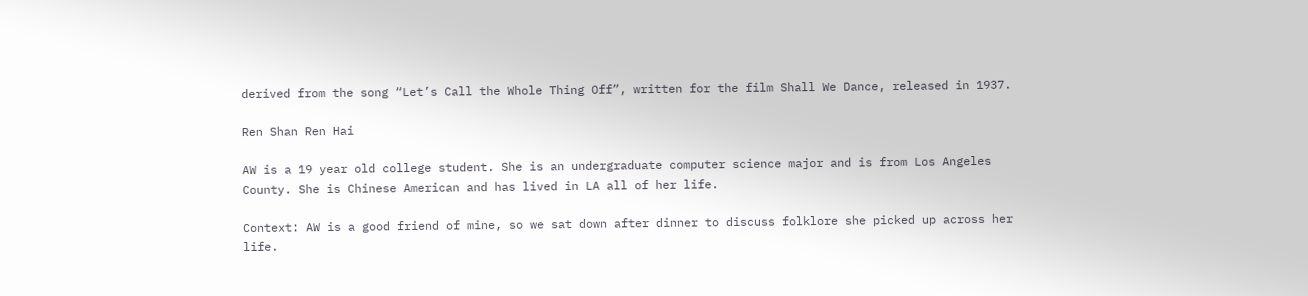derived from the song “Let’s Call the Whole Thing Off”, written for the film Shall We Dance, released in 1937.

Ren Shan Ren Hai

AW is a 19 year old college student. She is an undergraduate computer science major and is from Los Angeles County. She is Chinese American and has lived in LA all of her life.

Context: AW is a good friend of mine, so we sat down after dinner to discuss folklore she picked up across her life.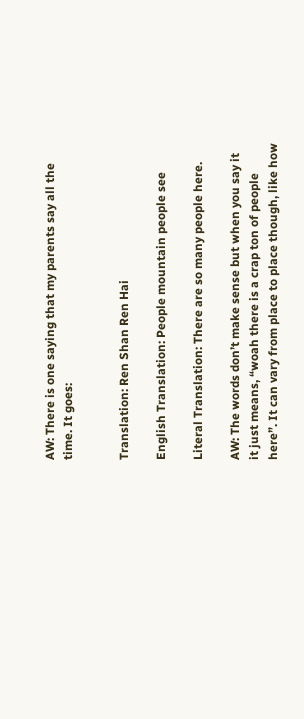AW: There is one saying that my parents say all the time. It goes:


Translation: Ren Shan Ren Hai

English Translation: People mountain people see

Literal Translation: There are so many people here.

AW: The words don’t make sense but when you say it it just means, “woah there is a crap ton of people here”. It can vary from place to place though, like how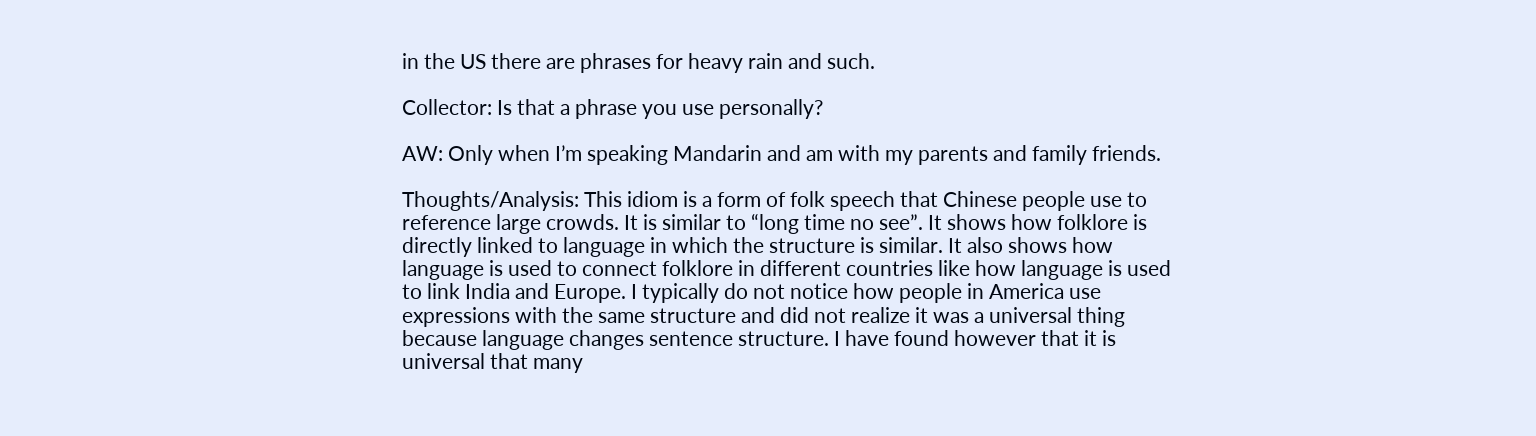in the US there are phrases for heavy rain and such.

Collector: Is that a phrase you use personally?

AW: Only when I’m speaking Mandarin and am with my parents and family friends.

Thoughts/Analysis: This idiom is a form of folk speech that Chinese people use to reference large crowds. It is similar to “long time no see”. It shows how folklore is directly linked to language in which the structure is similar. It also shows how language is used to connect folklore in different countries like how language is used to link India and Europe. I typically do not notice how people in America use expressions with the same structure and did not realize it was a universal thing because language changes sentence structure. I have found however that it is universal that many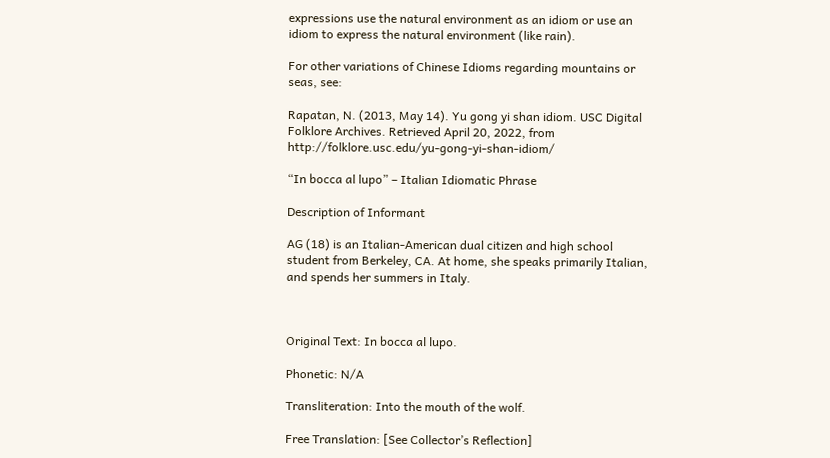expressions use the natural environment as an idiom or use an idiom to express the natural environment (like rain).

For other variations of Chinese Idioms regarding mountains or seas, see:

Rapatan, N. (2013, May 14). Yu gong yi shan idiom. USC Digital Folklore Archives. Retrieved April 20, 2022, from http://folklore.usc.edu/yu-gong-yi-shan-idiom/

“In bocca al lupo” – Italian Idiomatic Phrase

Description of Informant

AG (18) is an Italian-American dual citizen and high school student from Berkeley, CA. At home, she speaks primarily Italian, and spends her summers in Italy.



Original Text: In bocca al lupo.

Phonetic: N/A

Transliteration: Into the mouth of the wolf.

Free Translation: [See Collector’s Reflection]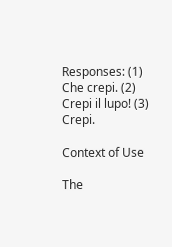Responses: (1) Che crepi. (2) Crepi il lupo! (3) Crepi.

Context of Use

The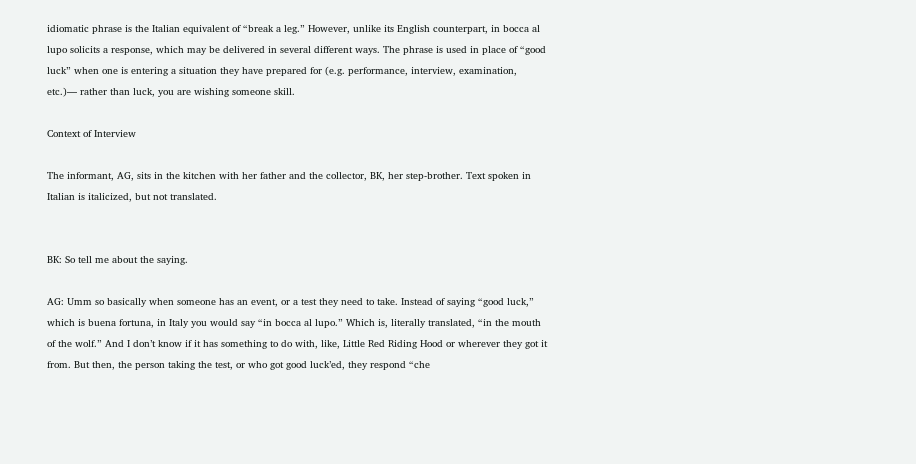idiomatic phrase is the Italian equivalent of “break a leg.” However, unlike its English counterpart, in bocca al lupo solicits a response, which may be delivered in several different ways. The phrase is used in place of “good luck” when one is entering a situation they have prepared for (e.g. performance, interview, examination, etc.)— rather than luck, you are wishing someone skill.

Context of Interview

The informant, AG, sits in the kitchen with her father and the collector, BK, her step-brother. Text spoken in Italian is italicized, but not translated.


BK: So tell me about the saying.

AG: Umm so basically when someone has an event, or a test they need to take. Instead of saying “good luck,” which is buena fortuna, in Italy you would say “in bocca al lupo.” Which is, literally translated, “in the mouth of the wolf.” And I don’t know if it has something to do with, like, Little Red Riding Hood or wherever they got it from. But then, the person taking the test, or who got good luck’ed, they respond “che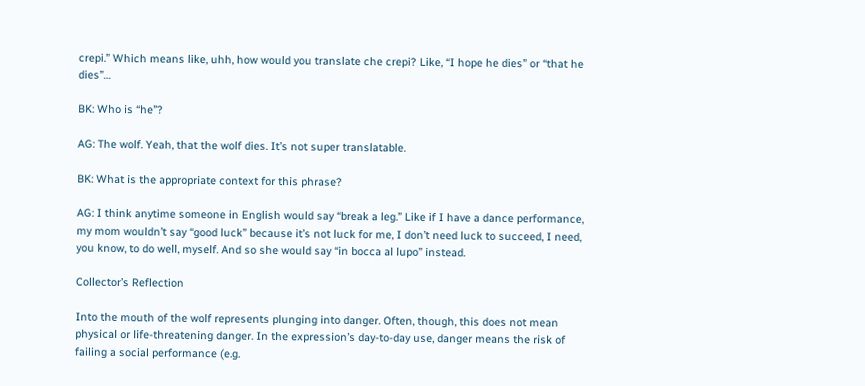crepi.” Which means like, uhh, how would you translate che crepi? Like, “I hope he dies” or “that he dies”…

BK: Who is “he”?

AG: The wolf. Yeah, that the wolf dies. It’s not super translatable.

BK: What is the appropriate context for this phrase?

AG: I think anytime someone in English would say “break a leg.” Like if I have a dance performance, my mom wouldn’t say “good luck” because it’s not luck for me, I don’t need luck to succeed, I need, you know, to do well, myself. And so she would say “in bocca al lupo” instead.

Collector’s Reflection

Into the mouth of the wolf represents plunging into danger. Often, though, this does not mean physical or life-threatening danger. In the expression’s day-to-day use, danger means the risk of failing a social performance (e.g.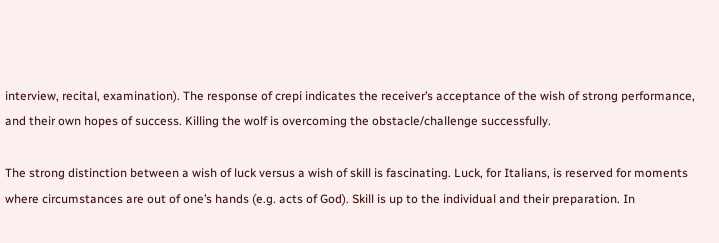interview, recital, examination). The response of crepi indicates the receiver’s acceptance of the wish of strong performance, and their own hopes of success. Killing the wolf is overcoming the obstacle/challenge successfully.

The strong distinction between a wish of luck versus a wish of skill is fascinating. Luck, for Italians, is reserved for moments where circumstances are out of one’s hands (e.g. acts of God). Skill is up to the individual and their preparation. In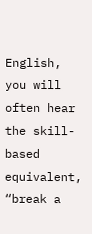English, you will often hear the skill-based equivalent, “break a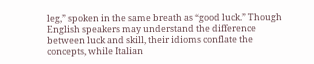leg,” spoken in the same breath as “good luck.” Though English speakers may understand the difference between luck and skill, their idioms conflate the concepts, while Italian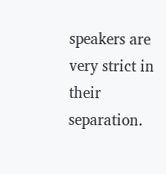speakers are very strict in their separation.